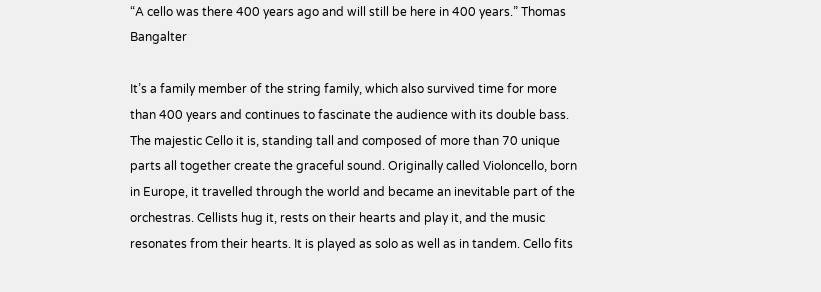“A cello was there 400 years ago and will still be here in 400 years.” Thomas Bangalter

It’s a family member of the string family, which also survived time for more than 400 years and continues to fascinate the audience with its double bass. The majestic Cello it is, standing tall and composed of more than 70 unique parts all together create the graceful sound. Originally called Violoncello, born in Europe, it travelled through the world and became an inevitable part of the orchestras. Cellists hug it, rests on their hearts and play it, and the music resonates from their hearts. It is played as solo as well as in tandem. Cello fits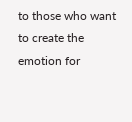to those who want to create the emotion for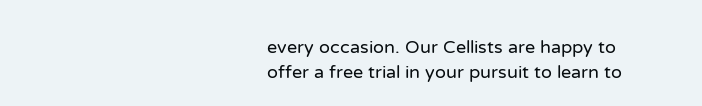every occasion. Our Cellists are happy to offer a free trial in your pursuit to learn to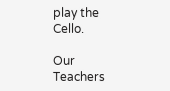play the Cello.

Our Teachers